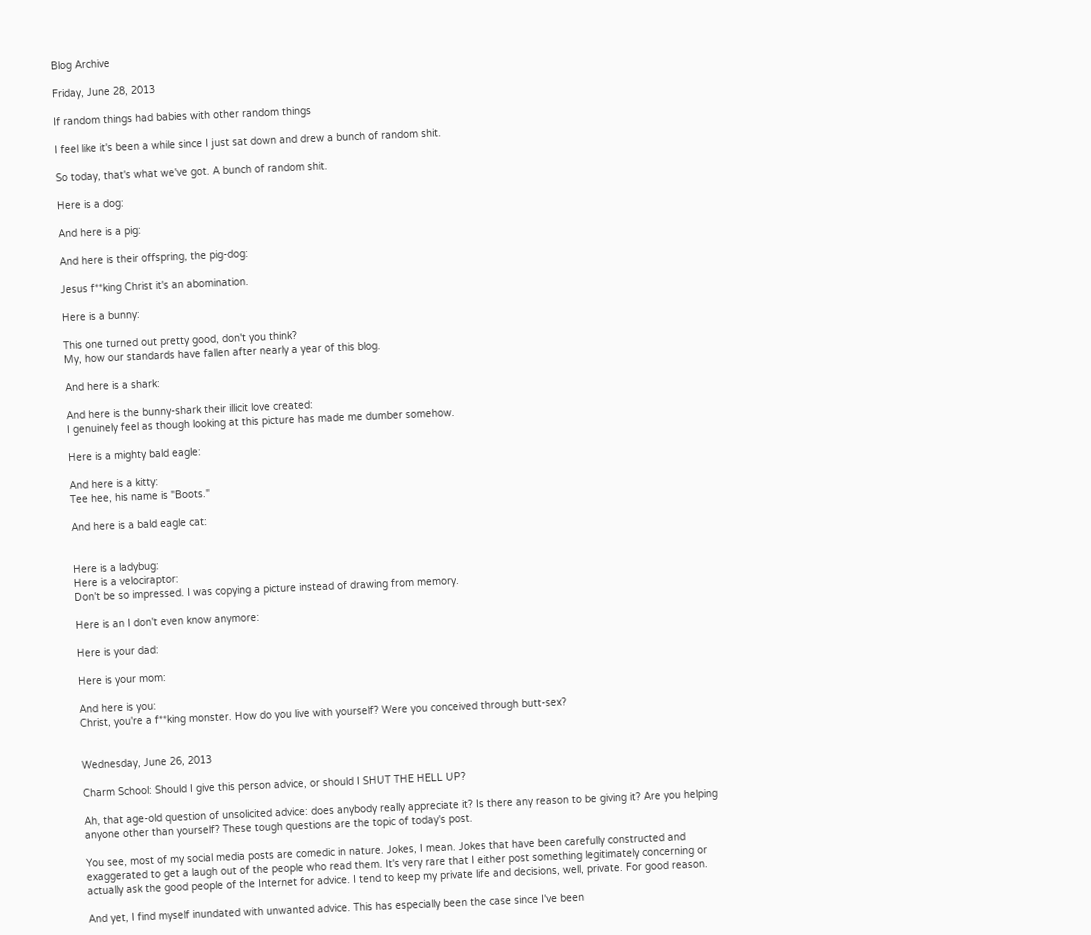Blog Archive

Friday, June 28, 2013

If random things had babies with other random things

I feel like it's been a while since I just sat down and drew a bunch of random shit.

So today, that's what we've got. A bunch of random shit.

Here is a dog:

And here is a pig:

And here is their offspring, the pig-dog:

Jesus f**king Christ it's an abomination.

Here is a bunny:

This one turned out pretty good, don't you think?
My, how our standards have fallen after nearly a year of this blog.

And here is a shark:

And here is the bunny-shark their illicit love created:
I genuinely feel as though looking at this picture has made me dumber somehow.

Here is a mighty bald eagle:

And here is a kitty:
Tee hee, his name is "Boots."

And here is a bald eagle cat:


Here is a ladybug:
Here is a velociraptor:
Don't be so impressed. I was copying a picture instead of drawing from memory.

Here is an I don't even know anymore:

Here is your dad:

Here is your mom:

And here is you:
Christ, you're a f**king monster. How do you live with yourself? Were you conceived through butt-sex?


Wednesday, June 26, 2013

Charm School: Should I give this person advice, or should I SHUT THE HELL UP?

Ah, that age-old question of unsolicited advice: does anybody really appreciate it? Is there any reason to be giving it? Are you helping anyone other than yourself? These tough questions are the topic of today's post.

You see, most of my social media posts are comedic in nature. Jokes, I mean. Jokes that have been carefully constructed and exaggerated to get a laugh out of the people who read them. It's very rare that I either post something legitimately concerning or actually ask the good people of the Internet for advice. I tend to keep my private life and decisions, well, private. For good reason.

And yet, I find myself inundated with unwanted advice. This has especially been the case since I've been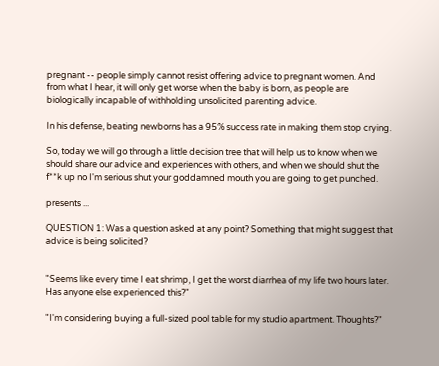pregnant -- people simply cannot resist offering advice to pregnant women. And from what I hear, it will only get worse when the baby is born, as people are biologically incapable of withholding unsolicited parenting advice.

In his defense, beating newborns has a 95% success rate in making them stop crying.

So, today we will go through a little decision tree that will help us to know when we should share our advice and experiences with others, and when we should shut the f**k up no I'm serious shut your goddamned mouth you are going to get punched.

presents ...

QUESTION 1: Was a question asked at any point? Something that might suggest that advice is being solicited?


"Seems like every time I eat shrimp, I get the worst diarrhea of my life two hours later. Has anyone else experienced this?"

"I'm considering buying a full-sized pool table for my studio apartment. Thoughts?"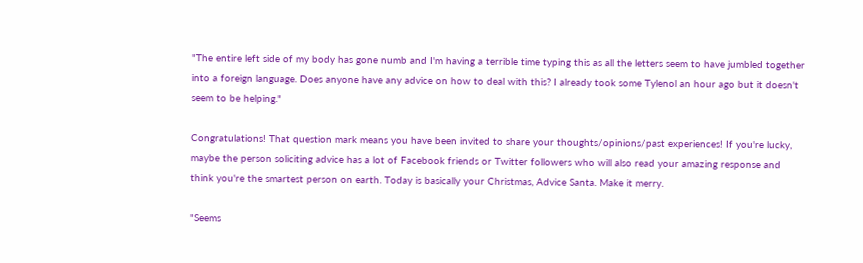"The entire left side of my body has gone numb and I'm having a terrible time typing this as all the letters seem to have jumbled together into a foreign language. Does anyone have any advice on how to deal with this? I already took some Tylenol an hour ago but it doesn't seem to be helping."

Congratulations! That question mark means you have been invited to share your thoughts/opinions/past experiences! If you're lucky, maybe the person soliciting advice has a lot of Facebook friends or Twitter followers who will also read your amazing response and think you're the smartest person on earth. Today is basically your Christmas, Advice Santa. Make it merry.

"Seems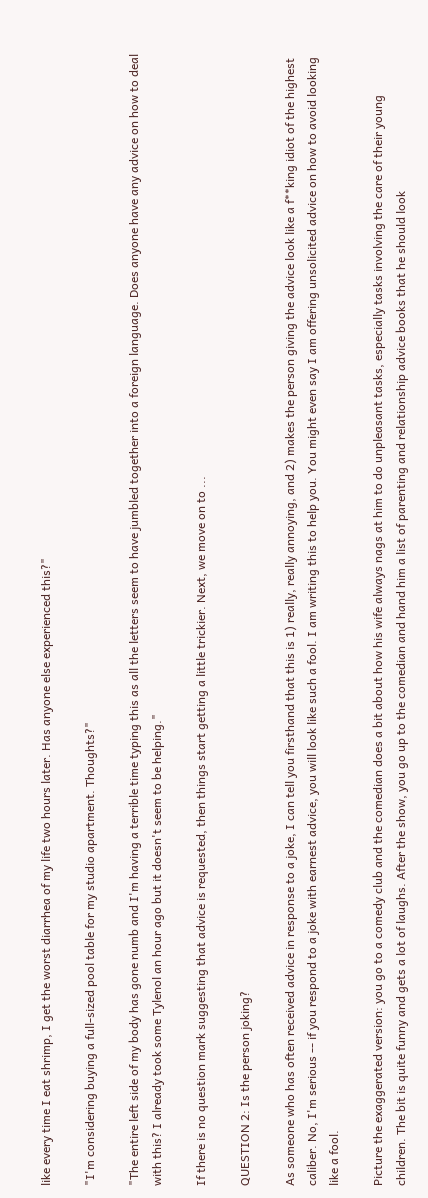like every time I eat shrimp, I get the worst diarrhea of my life two hours later. Has anyone else experienced this?"

"I'm considering buying a full-sized pool table for my studio apartment. Thoughts?"

"The entire left side of my body has gone numb and I'm having a terrible time typing this as all the letters seem to have jumbled together into a foreign language. Does anyone have any advice on how to deal with this? I already took some Tylenol an hour ago but it doesn't seem to be helping."

If there is no question mark suggesting that advice is requested, then things start getting a little trickier. Next, we move on to ...

QUESTION 2: Is the person joking?

As someone who has often received advice in response to a joke, I can tell you firsthand that this is 1) really, really annoying, and 2) makes the person giving the advice look like a f**king idiot of the highest caliber. No, I'm serious -- if you respond to a joke with earnest advice, you will look like such a fool. I am writing this to help you. You might even say I am offering unsolicited advice on how to avoid looking like a fool.

Picture the exaggerated version: you go to a comedy club and the comedian does a bit about how his wife always nags at him to do unpleasant tasks, especially tasks involving the care of their young children. The bit is quite funny and gets a lot of laughs. After the show, you go up to the comedian and hand him a list of parenting and relationship advice books that he should look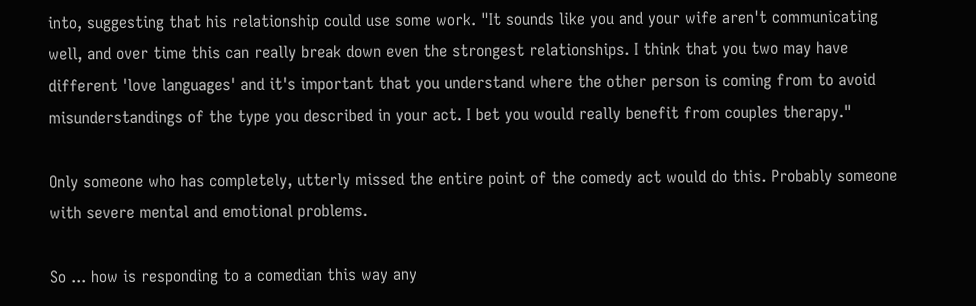into, suggesting that his relationship could use some work. "It sounds like you and your wife aren't communicating well, and over time this can really break down even the strongest relationships. I think that you two may have different 'love languages' and it's important that you understand where the other person is coming from to avoid misunderstandings of the type you described in your act. I bet you would really benefit from couples therapy."

Only someone who has completely, utterly missed the entire point of the comedy act would do this. Probably someone with severe mental and emotional problems.

So ... how is responding to a comedian this way any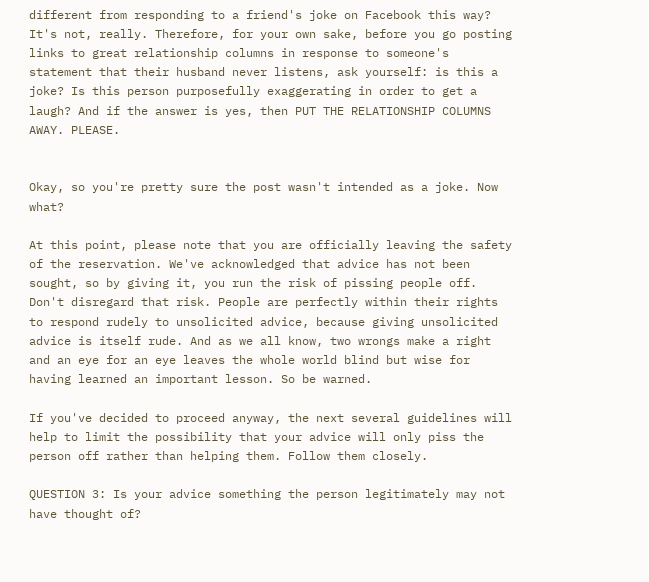different from responding to a friend's joke on Facebook this way? It's not, really. Therefore, for your own sake, before you go posting links to great relationship columns in response to someone's statement that their husband never listens, ask yourself: is this a joke? Is this person purposefully exaggerating in order to get a laugh? And if the answer is yes, then PUT THE RELATIONSHIP COLUMNS AWAY. PLEASE.


Okay, so you're pretty sure the post wasn't intended as a joke. Now what?

At this point, please note that you are officially leaving the safety of the reservation. We've acknowledged that advice has not been sought, so by giving it, you run the risk of pissing people off. Don't disregard that risk. People are perfectly within their rights to respond rudely to unsolicited advice, because giving unsolicited advice is itself rude. And as we all know, two wrongs make a right and an eye for an eye leaves the whole world blind but wise for having learned an important lesson. So be warned.

If you've decided to proceed anyway, the next several guidelines will help to limit the possibility that your advice will only piss the person off rather than helping them. Follow them closely.

QUESTION 3: Is your advice something the person legitimately may not have thought of?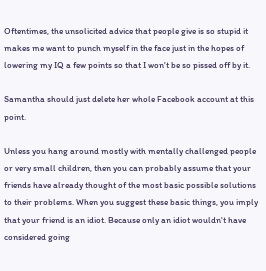Oftentimes, the unsolicited advice that people give is so stupid it makes me want to punch myself in the face just in the hopes of lowering my IQ a few points so that I won't be so pissed off by it.

Samantha should just delete her whole Facebook account at this point.

Unless you hang around mostly with mentally challenged people or very small children, then you can probably assume that your friends have already thought of the most basic possible solutions to their problems. When you suggest these basic things, you imply that your friend is an idiot. Because only an idiot wouldn't have considered going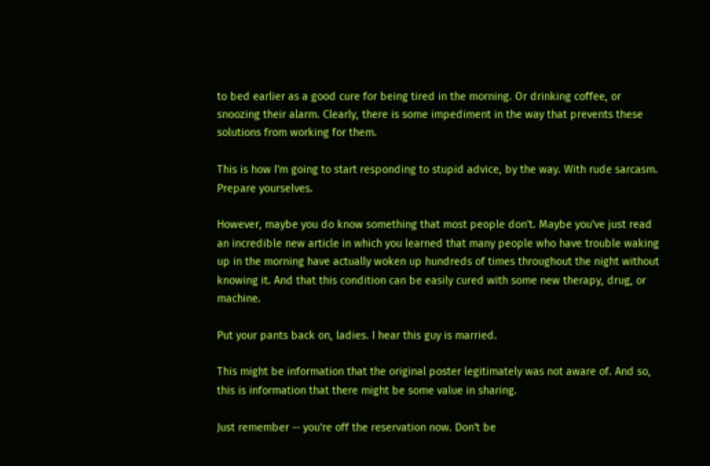to bed earlier as a good cure for being tired in the morning. Or drinking coffee, or snoozing their alarm. Clearly, there is some impediment in the way that prevents these solutions from working for them.

This is how I'm going to start responding to stupid advice, by the way. With rude sarcasm. Prepare yourselves.

However, maybe you do know something that most people don't. Maybe you've just read an incredible new article in which you learned that many people who have trouble waking up in the morning have actually woken up hundreds of times throughout the night without knowing it. And that this condition can be easily cured with some new therapy, drug, or machine.

Put your pants back on, ladies. I hear this guy is married.

This might be information that the original poster legitimately was not aware of. And so, this is information that there might be some value in sharing.

Just remember -- you're off the reservation now. Don't be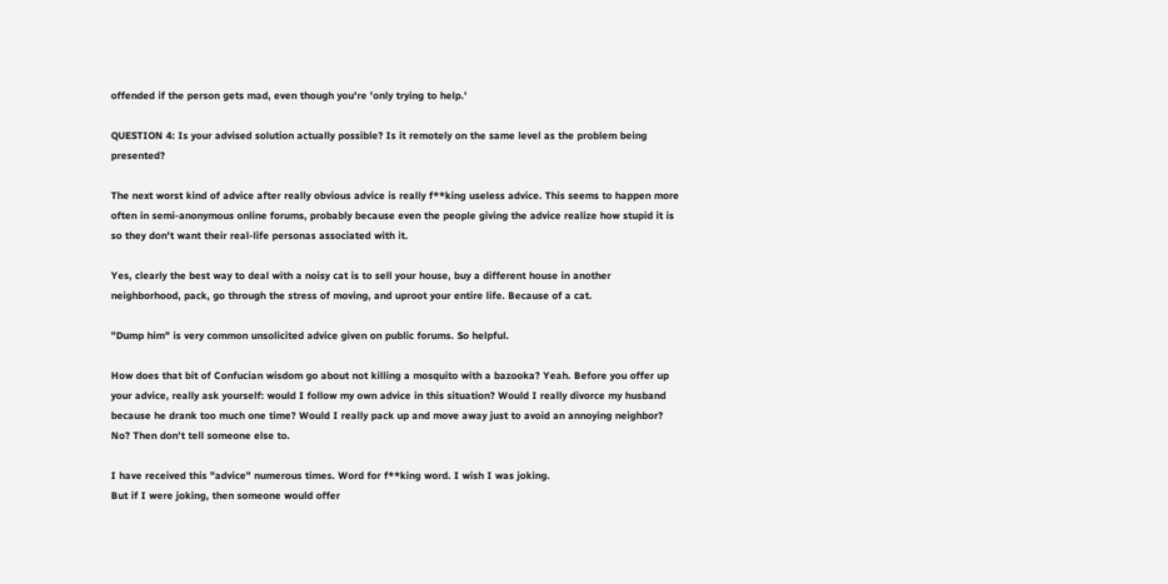offended if the person gets mad, even though you're 'only trying to help.'

QUESTION 4: Is your advised solution actually possible? Is it remotely on the same level as the problem being presented?

The next worst kind of advice after really obvious advice is really f**king useless advice. This seems to happen more often in semi-anonymous online forums, probably because even the people giving the advice realize how stupid it is so they don't want their real-life personas associated with it.

Yes, clearly the best way to deal with a noisy cat is to sell your house, buy a different house in another neighborhood, pack, go through the stress of moving, and uproot your entire life. Because of a cat.

"Dump him" is very common unsolicited advice given on public forums. So helpful.

How does that bit of Confucian wisdom go about not killing a mosquito with a bazooka? Yeah. Before you offer up your advice, really ask yourself: would I follow my own advice in this situation? Would I really divorce my husband because he drank too much one time? Would I really pack up and move away just to avoid an annoying neighbor? No? Then don't tell someone else to.

I have received this "advice" numerous times. Word for f**king word. I wish I was joking.
But if I were joking, then someone would offer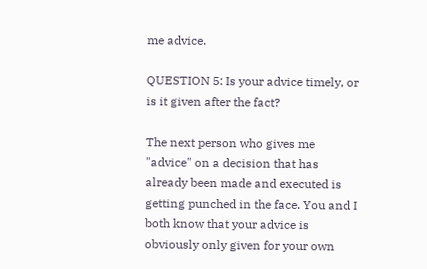me advice.

QUESTION 5: Is your advice timely, or is it given after the fact?

The next person who gives me "advice" on a decision that has already been made and executed is getting punched in the face. You and I both know that your advice is obviously only given for your own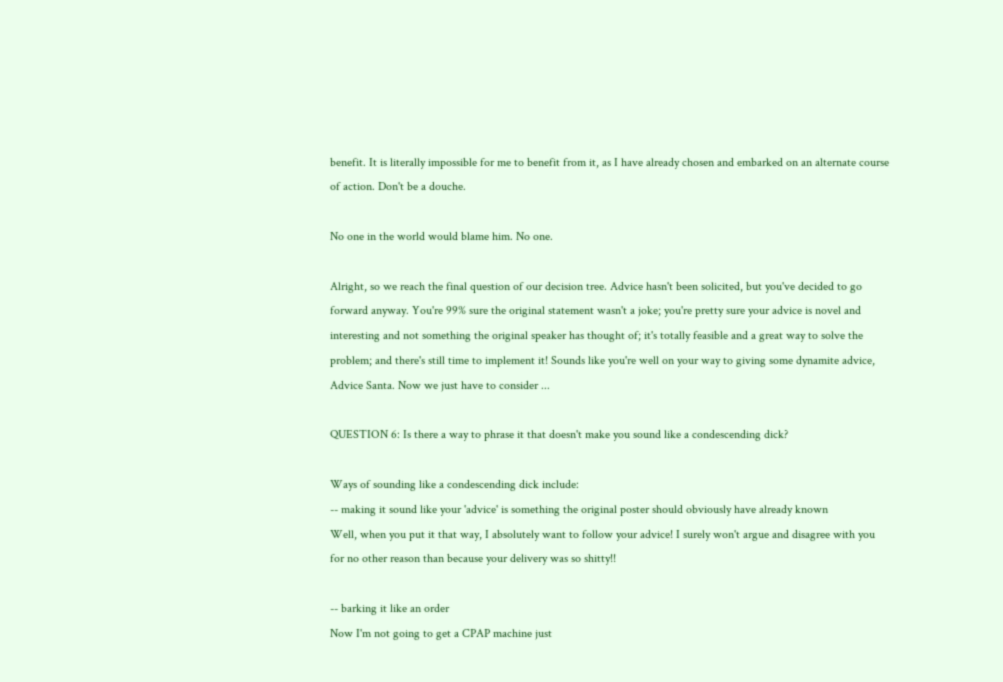benefit. It is literally impossible for me to benefit from it, as I have already chosen and embarked on an alternate course of action. Don't be a douche.

No one in the world would blame him. No one.

Alright, so we reach the final question of our decision tree. Advice hasn't been solicited, but you've decided to go forward anyway. You're 99% sure the original statement wasn't a joke; you're pretty sure your advice is novel and interesting and not something the original speaker has thought of; it's totally feasible and a great way to solve the problem; and there's still time to implement it! Sounds like you're well on your way to giving some dynamite advice, Advice Santa. Now we just have to consider ...

QUESTION 6: Is there a way to phrase it that doesn't make you sound like a condescending dick?

Ways of sounding like a condescending dick include:
-- making it sound like your 'advice' is something the original poster should obviously have already known
Well, when you put it that way, I absolutely want to follow your advice! I surely won't argue and disagree with you for no other reason than because your delivery was so shitty!!

-- barking it like an order
Now I'm not going to get a CPAP machine just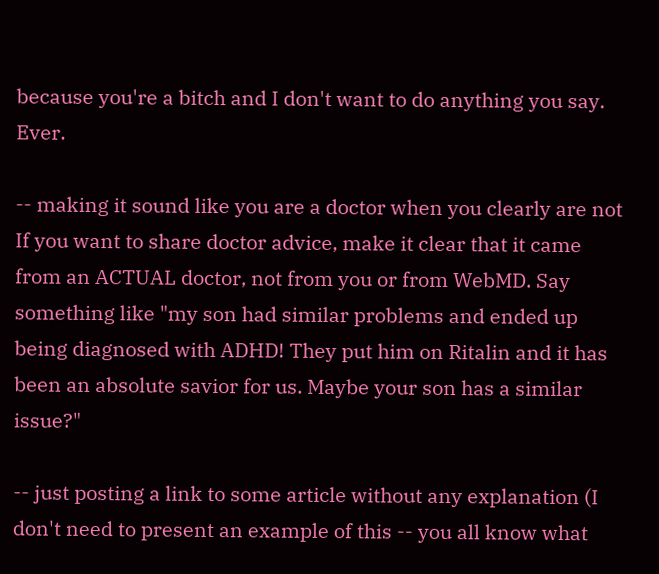because you're a bitch and I don't want to do anything you say. Ever.

-- making it sound like you are a doctor when you clearly are not
If you want to share doctor advice, make it clear that it came from an ACTUAL doctor, not from you or from WebMD. Say something like "my son had similar problems and ended up being diagnosed with ADHD! They put him on Ritalin and it has been an absolute savior for us. Maybe your son has a similar issue?"

-- just posting a link to some article without any explanation (I don't need to present an example of this -- you all know what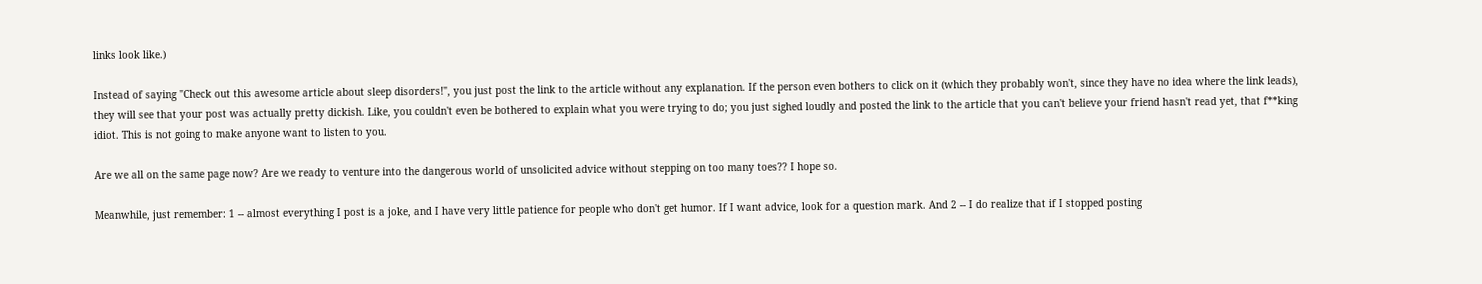links look like.)

Instead of saying "Check out this awesome article about sleep disorders!", you just post the link to the article without any explanation. If the person even bothers to click on it (which they probably won't, since they have no idea where the link leads), they will see that your post was actually pretty dickish. Like, you couldn't even be bothered to explain what you were trying to do; you just sighed loudly and posted the link to the article that you can't believe your friend hasn't read yet, that f**king idiot. This is not going to make anyone want to listen to you.

Are we all on the same page now? Are we ready to venture into the dangerous world of unsolicited advice without stepping on too many toes?? I hope so.

Meanwhile, just remember: 1 -- almost everything I post is a joke, and I have very little patience for people who don't get humor. If I want advice, look for a question mark. And 2 -- I do realize that if I stopped posting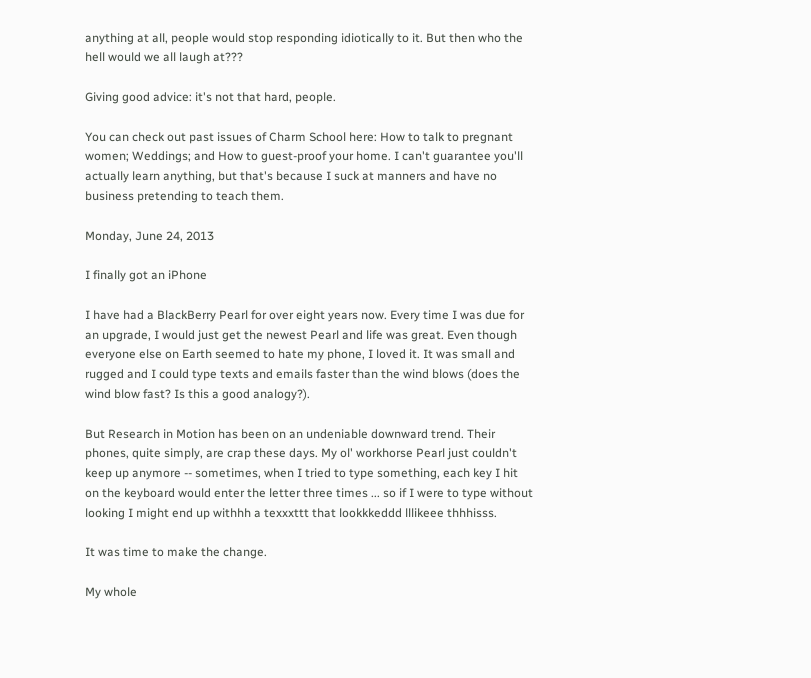anything at all, people would stop responding idiotically to it. But then who the hell would we all laugh at???

Giving good advice: it's not that hard, people.

You can check out past issues of Charm School here: How to talk to pregnant women; Weddings; and How to guest-proof your home. I can't guarantee you'll actually learn anything, but that's because I suck at manners and have no business pretending to teach them.

Monday, June 24, 2013

I finally got an iPhone

I have had a BlackBerry Pearl for over eight years now. Every time I was due for an upgrade, I would just get the newest Pearl and life was great. Even though everyone else on Earth seemed to hate my phone, I loved it. It was small and rugged and I could type texts and emails faster than the wind blows (does the wind blow fast? Is this a good analogy?).

But Research in Motion has been on an undeniable downward trend. Their phones, quite simply, are crap these days. My ol' workhorse Pearl just couldn't keep up anymore -- sometimes, when I tried to type something, each key I hit on the keyboard would enter the letter three times ... so if I were to type without looking I might end up withhh a texxxttt that lookkkeddd lllikeee thhhisss.

It was time to make the change.

My whole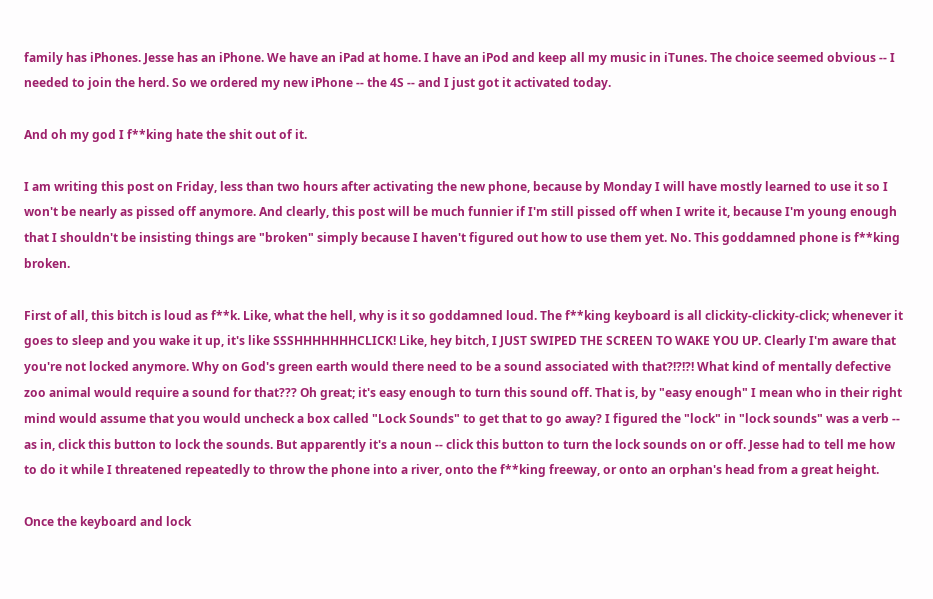family has iPhones. Jesse has an iPhone. We have an iPad at home. I have an iPod and keep all my music in iTunes. The choice seemed obvious -- I needed to join the herd. So we ordered my new iPhone -- the 4S -- and I just got it activated today.

And oh my god I f**king hate the shit out of it.

I am writing this post on Friday, less than two hours after activating the new phone, because by Monday I will have mostly learned to use it so I won't be nearly as pissed off anymore. And clearly, this post will be much funnier if I'm still pissed off when I write it, because I'm young enough that I shouldn't be insisting things are "broken" simply because I haven't figured out how to use them yet. No. This goddamned phone is f**king broken.

First of all, this bitch is loud as f**k. Like, what the hell, why is it so goddamned loud. The f**king keyboard is all clickity-clickity-click; whenever it goes to sleep and you wake it up, it's like SSSHHHHHHHCLICK! Like, hey bitch, I JUST SWIPED THE SCREEN TO WAKE YOU UP. Clearly I'm aware that you're not locked anymore. Why on God's green earth would there need to be a sound associated with that?!?!?! What kind of mentally defective zoo animal would require a sound for that??? Oh great; it's easy enough to turn this sound off. That is, by "easy enough" I mean who in their right mind would assume that you would uncheck a box called "Lock Sounds" to get that to go away? I figured the "lock" in "lock sounds" was a verb -- as in, click this button to lock the sounds. But apparently it's a noun -- click this button to turn the lock sounds on or off. Jesse had to tell me how to do it while I threatened repeatedly to throw the phone into a river, onto the f**king freeway, or onto an orphan's head from a great height.

Once the keyboard and lock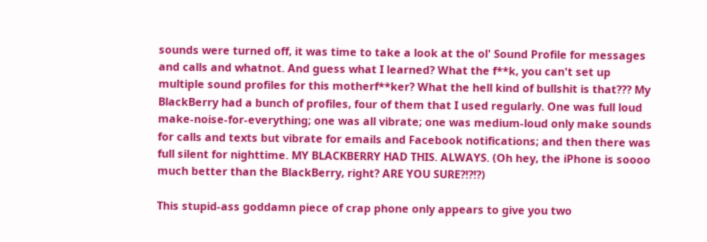sounds were turned off, it was time to take a look at the ol' Sound Profile for messages and calls and whatnot. And guess what I learned? What the f**k, you can't set up multiple sound profiles for this motherf**ker? What the hell kind of bullshit is that??? My BlackBerry had a bunch of profiles, four of them that I used regularly. One was full loud make-noise-for-everything; one was all vibrate; one was medium-loud only make sounds for calls and texts but vibrate for emails and Facebook notifications; and then there was full silent for nighttime. MY BLACKBERRY HAD THIS. ALWAYS. (Oh hey, the iPhone is soooo much better than the BlackBerry, right? ARE YOU SURE?!?!?)

This stupid-ass goddamn piece of crap phone only appears to give you two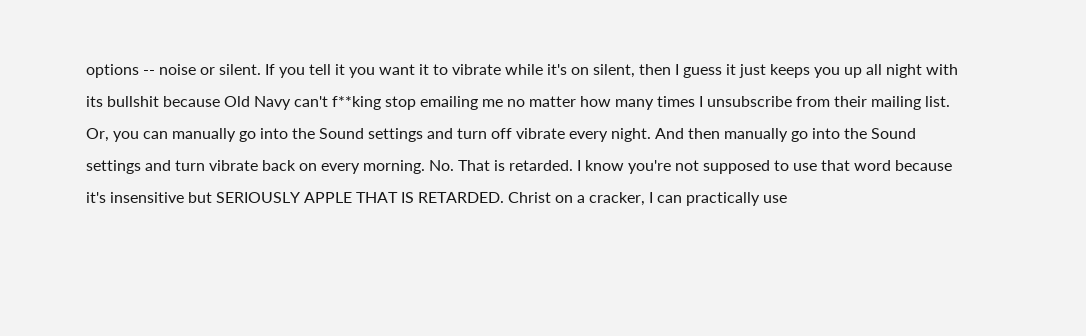options -- noise or silent. If you tell it you want it to vibrate while it's on silent, then I guess it just keeps you up all night with its bullshit because Old Navy can't f**king stop emailing me no matter how many times I unsubscribe from their mailing list. Or, you can manually go into the Sound settings and turn off vibrate every night. And then manually go into the Sound settings and turn vibrate back on every morning. No. That is retarded. I know you're not supposed to use that word because it's insensitive but SERIOUSLY APPLE THAT IS RETARDED. Christ on a cracker, I can practically use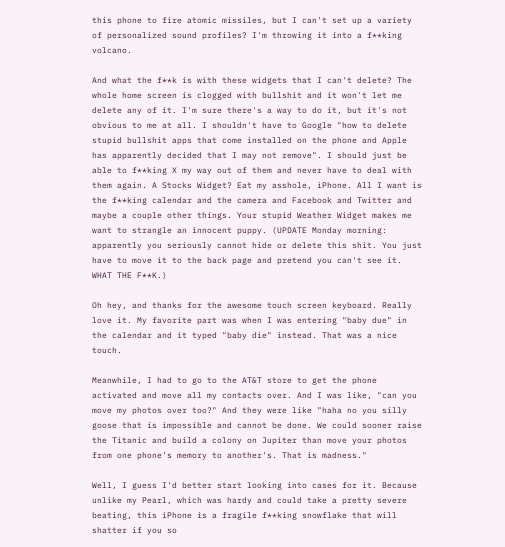this phone to fire atomic missiles, but I can't set up a variety of personalized sound profiles? I'm throwing it into a f**king volcano.

And what the f**k is with these widgets that I can't delete? The whole home screen is clogged with bullshit and it won't let me delete any of it. I'm sure there's a way to do it, but it's not obvious to me at all. I shouldn't have to Google "how to delete stupid bullshit apps that come installed on the phone and Apple has apparently decided that I may not remove". I should just be able to f**king X my way out of them and never have to deal with them again. A Stocks Widget? Eat my asshole, iPhone. All I want is the f**king calendar and the camera and Facebook and Twitter and maybe a couple other things. Your stupid Weather Widget makes me want to strangle an innocent puppy. (UPDATE Monday morning: apparently you seriously cannot hide or delete this shit. You just have to move it to the back page and pretend you can't see it. WHAT THE F**K.)

Oh hey, and thanks for the awesome touch screen keyboard. Really love it. My favorite part was when I was entering "baby due" in the calendar and it typed "baby die" instead. That was a nice touch.

Meanwhile, I had to go to the AT&T store to get the phone activated and move all my contacts over. And I was like, "can you move my photos over too?" And they were like "haha no you silly goose that is impossible and cannot be done. We could sooner raise the Titanic and build a colony on Jupiter than move your photos from one phone's memory to another's. That is madness."

Well, I guess I'd better start looking into cases for it. Because unlike my Pearl, which was hardy and could take a pretty severe beating, this iPhone is a fragile f**king snowflake that will shatter if you so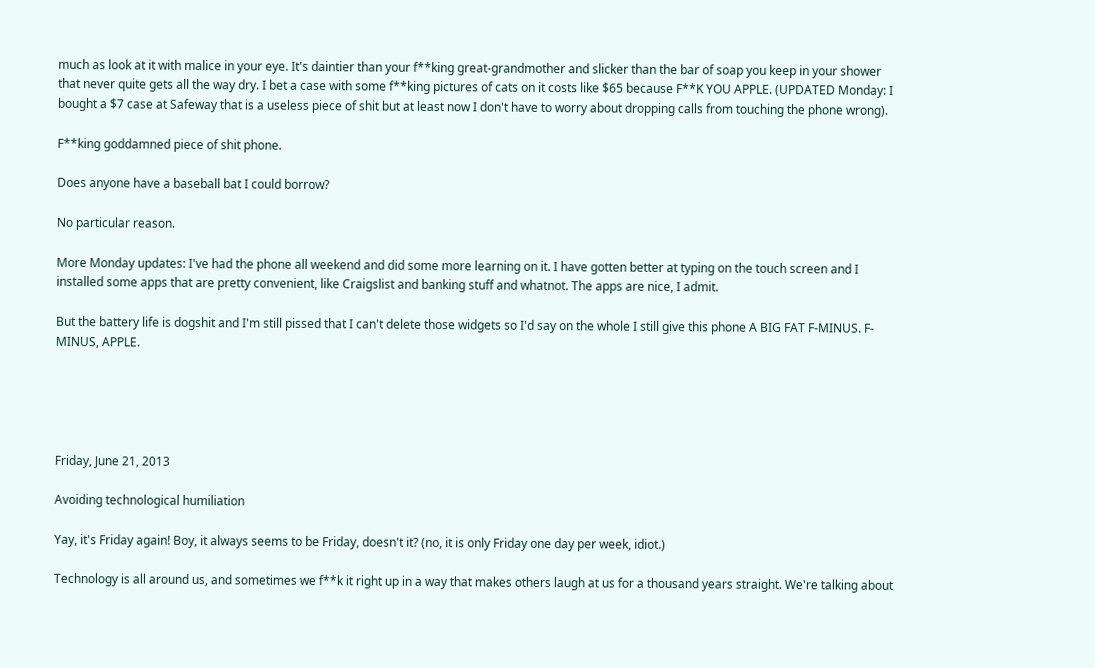much as look at it with malice in your eye. It's daintier than your f**king great-grandmother and slicker than the bar of soap you keep in your shower that never quite gets all the way dry. I bet a case with some f**king pictures of cats on it costs like $65 because F**K YOU APPLE. (UPDATED Monday: I bought a $7 case at Safeway that is a useless piece of shit but at least now I don't have to worry about dropping calls from touching the phone wrong).

F**king goddamned piece of shit phone.

Does anyone have a baseball bat I could borrow?

No particular reason.

More Monday updates: I've had the phone all weekend and did some more learning on it. I have gotten better at typing on the touch screen and I installed some apps that are pretty convenient, like Craigslist and banking stuff and whatnot. The apps are nice, I admit.

But the battery life is dogshit and I'm still pissed that I can't delete those widgets so I'd say on the whole I still give this phone A BIG FAT F-MINUS. F-MINUS, APPLE.





Friday, June 21, 2013

Avoiding technological humiliation

Yay, it's Friday again! Boy, it always seems to be Friday, doesn't it? (no, it is only Friday one day per week, idiot.)

Technology is all around us, and sometimes we f**k it right up in a way that makes others laugh at us for a thousand years straight. We're talking about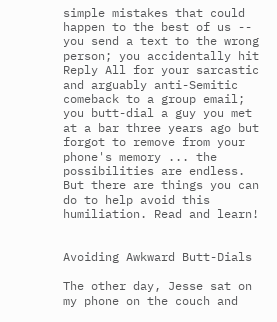simple mistakes that could happen to the best of us -- you send a text to the wrong person; you accidentally hit Reply All for your sarcastic and arguably anti-Semitic comeback to a group email; you butt-dial a guy you met at a bar three years ago but forgot to remove from your phone's memory ... the possibilities are endless. But there are things you can do to help avoid this humiliation. Read and learn!


Avoiding Awkward Butt-Dials

The other day, Jesse sat on my phone on the couch and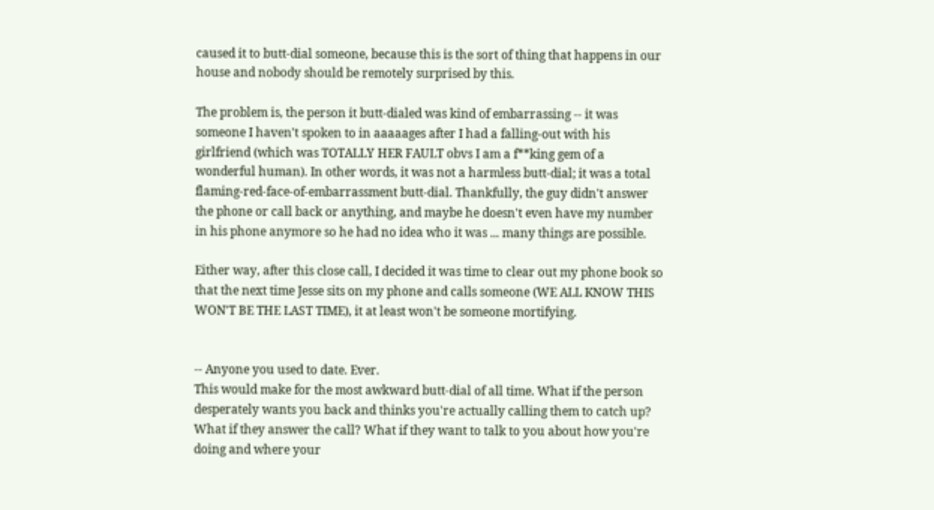caused it to butt-dial someone, because this is the sort of thing that happens in our house and nobody should be remotely surprised by this.

The problem is, the person it butt-dialed was kind of embarrassing -- it was someone I haven't spoken to in aaaaages after I had a falling-out with his girlfriend (which was TOTALLY HER FAULT obvs I am a f**king gem of a wonderful human). In other words, it was not a harmless butt-dial; it was a total flaming-red-face-of-embarrassment butt-dial. Thankfully, the guy didn't answer the phone or call back or anything, and maybe he doesn't even have my number in his phone anymore so he had no idea who it was ... many things are possible.

Either way, after this close call, I decided it was time to clear out my phone book so that the next time Jesse sits on my phone and calls someone (WE ALL KNOW THIS WON'T BE THE LAST TIME), it at least won't be someone mortifying.


-- Anyone you used to date. Ever.
This would make for the most awkward butt-dial of all time. What if the person desperately wants you back and thinks you're actually calling them to catch up? What if they answer the call? What if they want to talk to you about how you're doing and where your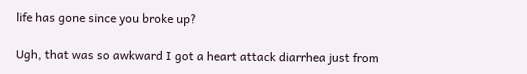life has gone since you broke up?

Ugh, that was so awkward I got a heart attack diarrhea just from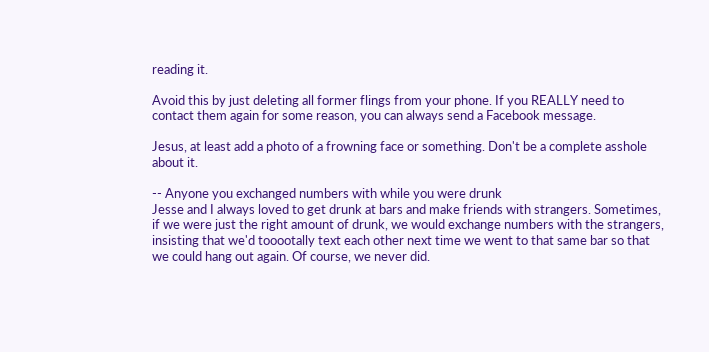reading it.

Avoid this by just deleting all former flings from your phone. If you REALLY need to contact them again for some reason, you can always send a Facebook message.

Jesus, at least add a photo of a frowning face or something. Don't be a complete asshole about it.

-- Anyone you exchanged numbers with while you were drunk
Jesse and I always loved to get drunk at bars and make friends with strangers. Sometimes, if we were just the right amount of drunk, we would exchange numbers with the strangers, insisting that we'd tooootally text each other next time we went to that same bar so that we could hang out again. Of course, we never did.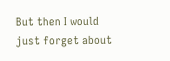But then I would just forget about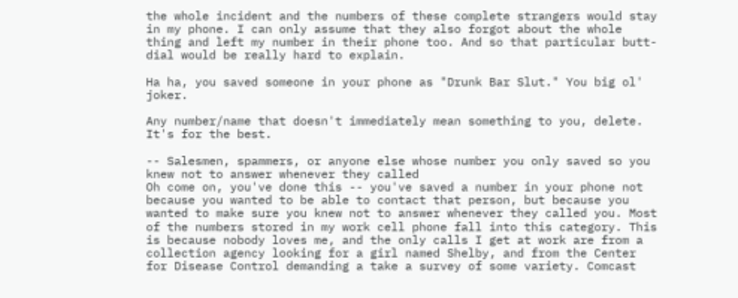the whole incident and the numbers of these complete strangers would stay in my phone. I can only assume that they also forgot about the whole thing and left my number in their phone too. And so that particular butt-dial would be really hard to explain.

Ha ha, you saved someone in your phone as "Drunk Bar Slut." You big ol' joker.

Any number/name that doesn't immediately mean something to you, delete. It's for the best.

-- Salesmen, spammers, or anyone else whose number you only saved so you knew not to answer whenever they called
Oh come on, you've done this -- you've saved a number in your phone not because you wanted to be able to contact that person, but because you wanted to make sure you knew not to answer whenever they called you. Most of the numbers stored in my work cell phone fall into this category. This is because nobody loves me, and the only calls I get at work are from a collection agency looking for a girl named Shelby, and from the Center for Disease Control demanding a take a survey of some variety. Comcast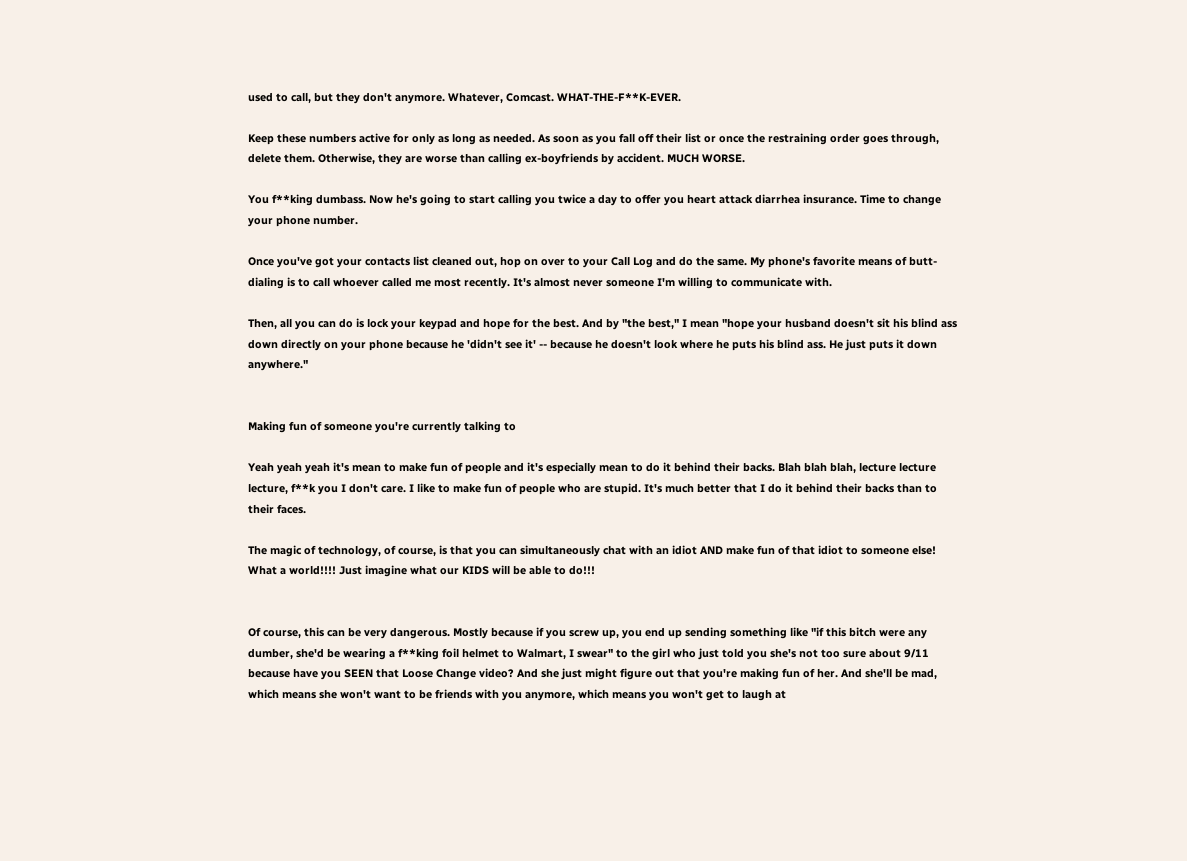used to call, but they don't anymore. Whatever, Comcast. WHAT-THE-F**K-EVER.

Keep these numbers active for only as long as needed. As soon as you fall off their list or once the restraining order goes through, delete them. Otherwise, they are worse than calling ex-boyfriends by accident. MUCH WORSE.

You f**king dumbass. Now he's going to start calling you twice a day to offer you heart attack diarrhea insurance. Time to change your phone number.

Once you've got your contacts list cleaned out, hop on over to your Call Log and do the same. My phone's favorite means of butt-dialing is to call whoever called me most recently. It's almost never someone I'm willing to communicate with.

Then, all you can do is lock your keypad and hope for the best. And by "the best," I mean "hope your husband doesn't sit his blind ass down directly on your phone because he 'didn't see it' -- because he doesn't look where he puts his blind ass. He just puts it down anywhere."


Making fun of someone you're currently talking to

Yeah yeah yeah it's mean to make fun of people and it's especially mean to do it behind their backs. Blah blah blah, lecture lecture lecture, f**k you I don't care. I like to make fun of people who are stupid. It's much better that I do it behind their backs than to their faces.

The magic of technology, of course, is that you can simultaneously chat with an idiot AND make fun of that idiot to someone else! What a world!!!! Just imagine what our KIDS will be able to do!!!


Of course, this can be very dangerous. Mostly because if you screw up, you end up sending something like "if this bitch were any dumber, she'd be wearing a f**king foil helmet to Walmart, I swear" to the girl who just told you she's not too sure about 9/11 because have you SEEN that Loose Change video? And she just might figure out that you're making fun of her. And she'll be mad, which means she won't want to be friends with you anymore, which means you won't get to laugh at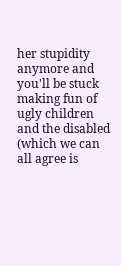her stupidity anymore and you'll be stuck making fun of ugly children and the disabled (which we can all agree is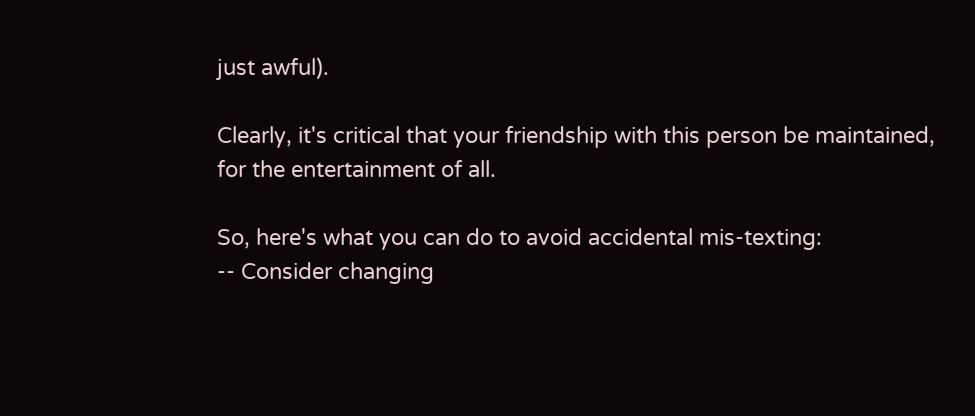just awful).

Clearly, it's critical that your friendship with this person be maintained, for the entertainment of all.

So, here's what you can do to avoid accidental mis-texting:
-- Consider changing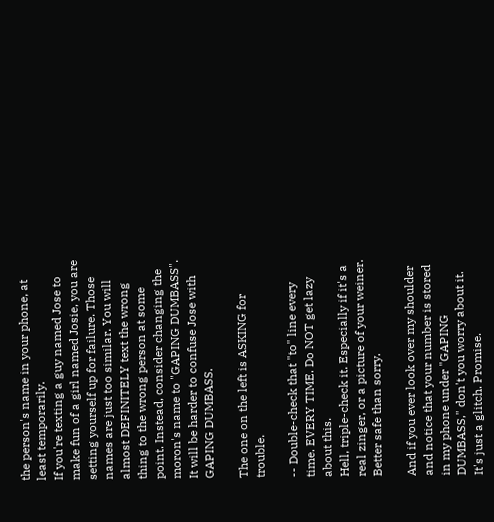the person's name in your phone, at least temporarily.
If you're texting a guy named Jose to make fun of a girl named Josie, you are setting yourself up for failure. Those names are just too similar. You will almost DEFINITELY text the wrong thing to the wrong person at some point. Instead, consider changing the moron's name to "GAPING DUMBASS". It will be harder to confuse Jose with GAPING DUMBASS.

The one on the left is ASKING for trouble.

-- Double-check that "to" line every time. EVERY TIME. Do NOT get lazy about this.
Hell, triple-check it. Especially if it's a real zinger, or a picture of your weiner. Better safe than sorry.

And if you ever look over my shoulder and notice that your number is stored in my phone under "GAPING DUMBASS," don't you worry about it. It's just a glitch. Promise.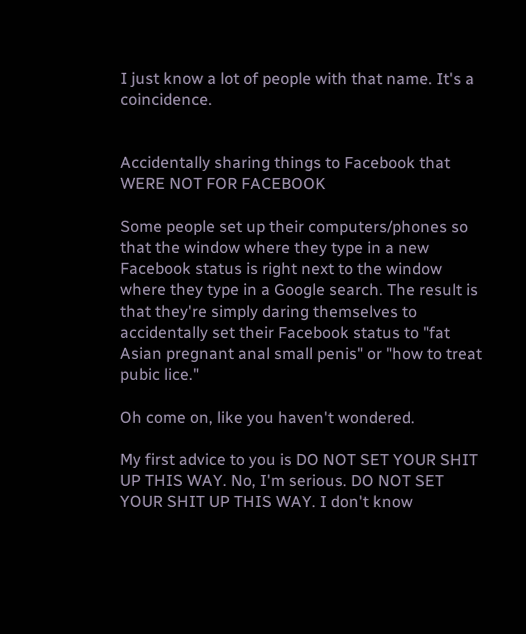I just know a lot of people with that name. It's a coincidence.


Accidentally sharing things to Facebook that WERE NOT FOR FACEBOOK

Some people set up their computers/phones so that the window where they type in a new Facebook status is right next to the window where they type in a Google search. The result is that they're simply daring themselves to accidentally set their Facebook status to "fat Asian pregnant anal small penis" or "how to treat pubic lice."

Oh come on, like you haven't wondered.

My first advice to you is DO NOT SET YOUR SHIT UP THIS WAY. No, I'm serious. DO NOT SET YOUR SHIT UP THIS WAY. I don't know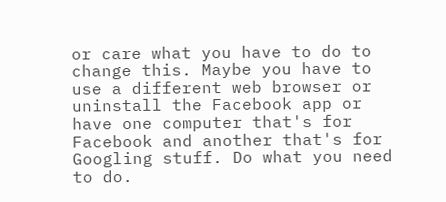or care what you have to do to change this. Maybe you have to use a different web browser or uninstall the Facebook app or have one computer that's for Facebook and another that's for Googling stuff. Do what you need to do.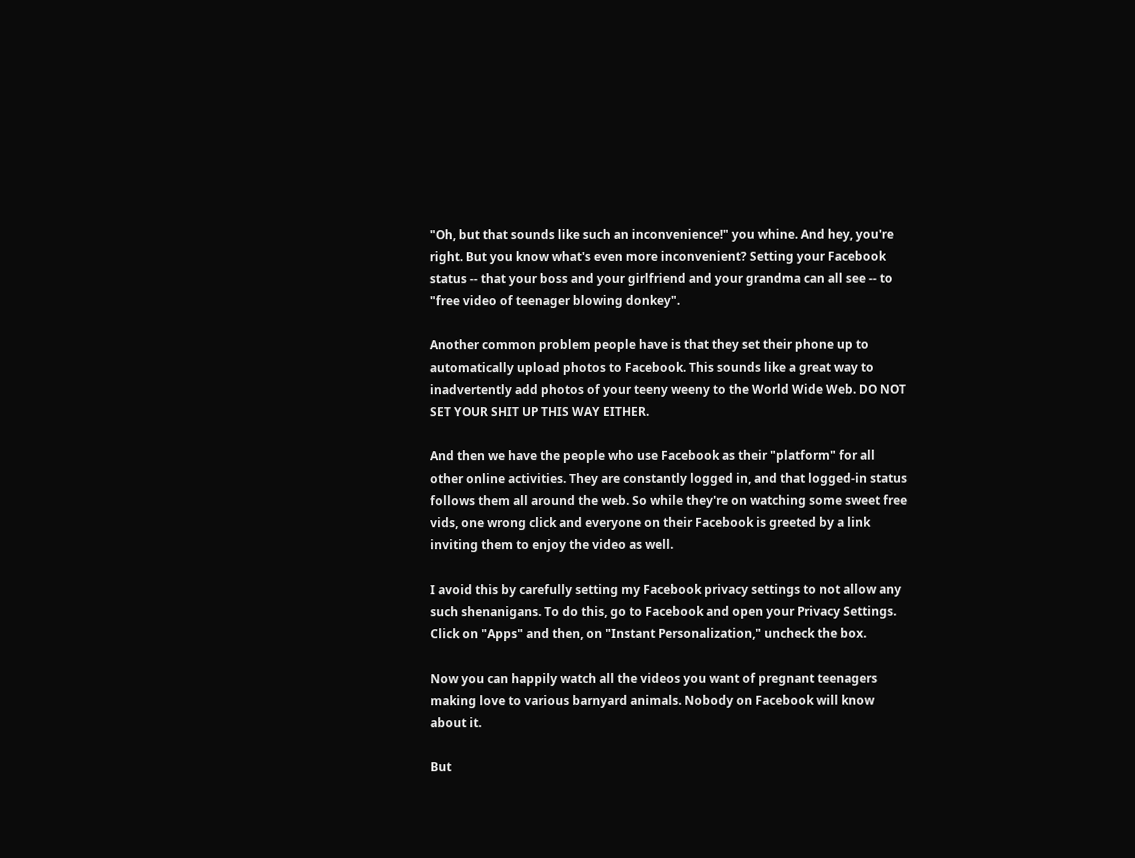"Oh, but that sounds like such an inconvenience!" you whine. And hey, you're right. But you know what's even more inconvenient? Setting your Facebook status -- that your boss and your girlfriend and your grandma can all see -- to "free video of teenager blowing donkey".

Another common problem people have is that they set their phone up to automatically upload photos to Facebook. This sounds like a great way to inadvertently add photos of your teeny weeny to the World Wide Web. DO NOT SET YOUR SHIT UP THIS WAY EITHER.

And then we have the people who use Facebook as their "platform" for all other online activities. They are constantly logged in, and that logged-in status follows them all around the web. So while they're on watching some sweet free vids, one wrong click and everyone on their Facebook is greeted by a link inviting them to enjoy the video as well.

I avoid this by carefully setting my Facebook privacy settings to not allow any such shenanigans. To do this, go to Facebook and open your Privacy Settings. Click on "Apps" and then, on "Instant Personalization," uncheck the box.

Now you can happily watch all the videos you want of pregnant teenagers making love to various barnyard animals. Nobody on Facebook will know about it.

But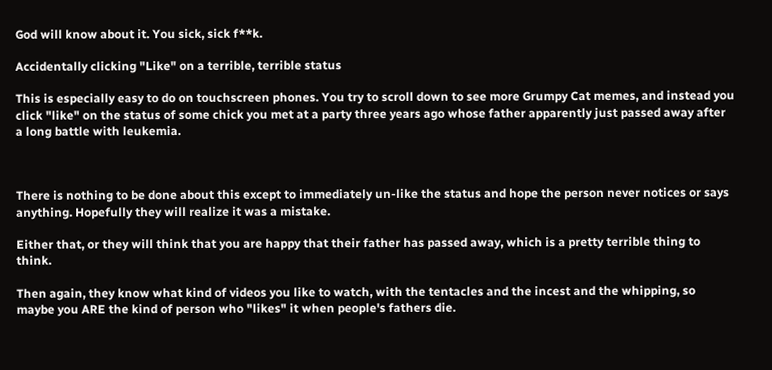God will know about it. You sick, sick f**k.

Accidentally clicking "Like" on a terrible, terrible status

This is especially easy to do on touchscreen phones. You try to scroll down to see more Grumpy Cat memes, and instead you click "like" on the status of some chick you met at a party three years ago whose father apparently just passed away after a long battle with leukemia.



There is nothing to be done about this except to immediately un-like the status and hope the person never notices or says anything. Hopefully they will realize it was a mistake.

Either that, or they will think that you are happy that their father has passed away, which is a pretty terrible thing to think.

Then again, they know what kind of videos you like to watch, with the tentacles and the incest and the whipping, so maybe you ARE the kind of person who "likes" it when people's fathers die.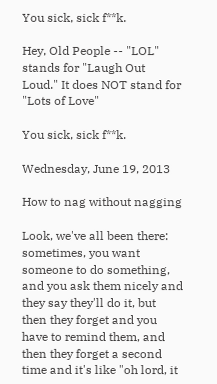You sick, sick f**k.

Hey, Old People -- "LOL" stands for "Laugh Out Loud." It does NOT stand for "Lots of Love"

You sick, sick f**k.

Wednesday, June 19, 2013

How to nag without nagging

Look, we've all been there: sometimes, you want someone to do something, and you ask them nicely and they say they'll do it, but then they forget and you have to remind them, and then they forget a second time and it's like "oh lord, it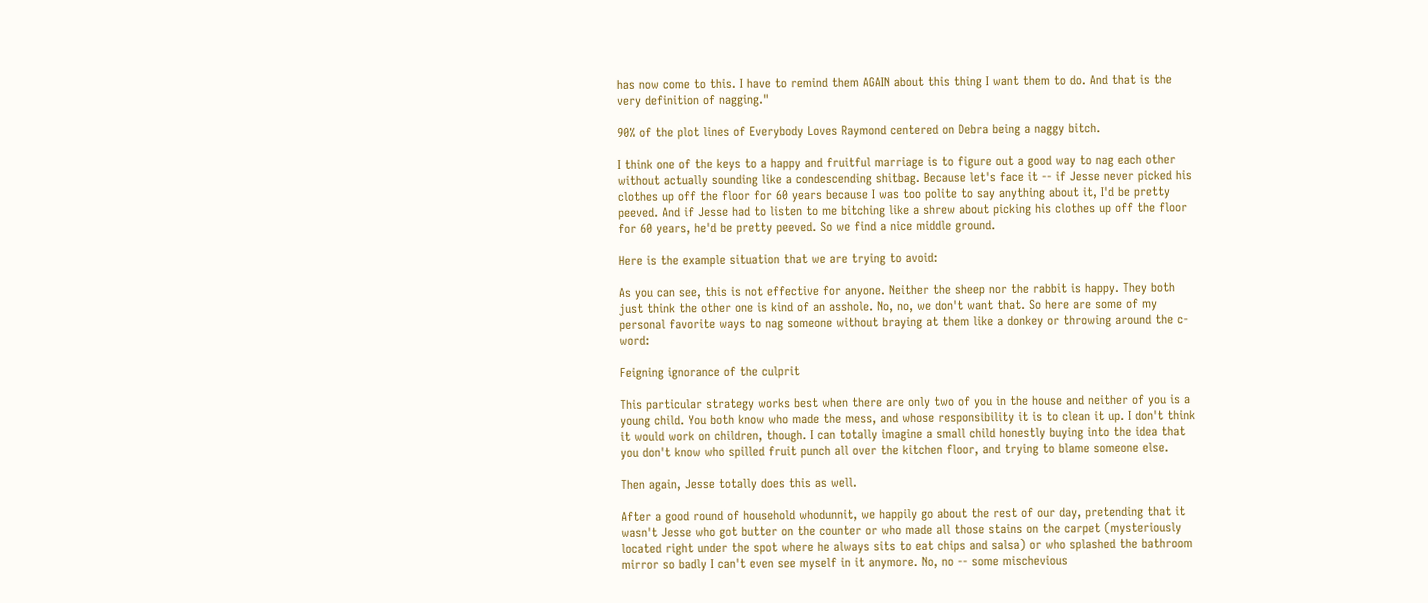has now come to this. I have to remind them AGAIN about this thing I want them to do. And that is the very definition of nagging."

90% of the plot lines of Everybody Loves Raymond centered on Debra being a naggy bitch.

I think one of the keys to a happy and fruitful marriage is to figure out a good way to nag each other without actually sounding like a condescending shitbag. Because let's face it -- if Jesse never picked his clothes up off the floor for 60 years because I was too polite to say anything about it, I'd be pretty peeved. And if Jesse had to listen to me bitching like a shrew about picking his clothes up off the floor for 60 years, he'd be pretty peeved. So we find a nice middle ground.

Here is the example situation that we are trying to avoid:

As you can see, this is not effective for anyone. Neither the sheep nor the rabbit is happy. They both just think the other one is kind of an asshole. No, no, we don't want that. So here are some of my personal favorite ways to nag someone without braying at them like a donkey or throwing around the c-word:

Feigning ignorance of the culprit

This particular strategy works best when there are only two of you in the house and neither of you is a young child. You both know who made the mess, and whose responsibility it is to clean it up. I don't think it would work on children, though. I can totally imagine a small child honestly buying into the idea that you don't know who spilled fruit punch all over the kitchen floor, and trying to blame someone else.

Then again, Jesse totally does this as well.

After a good round of household whodunnit, we happily go about the rest of our day, pretending that it wasn't Jesse who got butter on the counter or who made all those stains on the carpet (mysteriously located right under the spot where he always sits to eat chips and salsa) or who splashed the bathroom mirror so badly I can't even see myself in it anymore. No, no -- some mischevious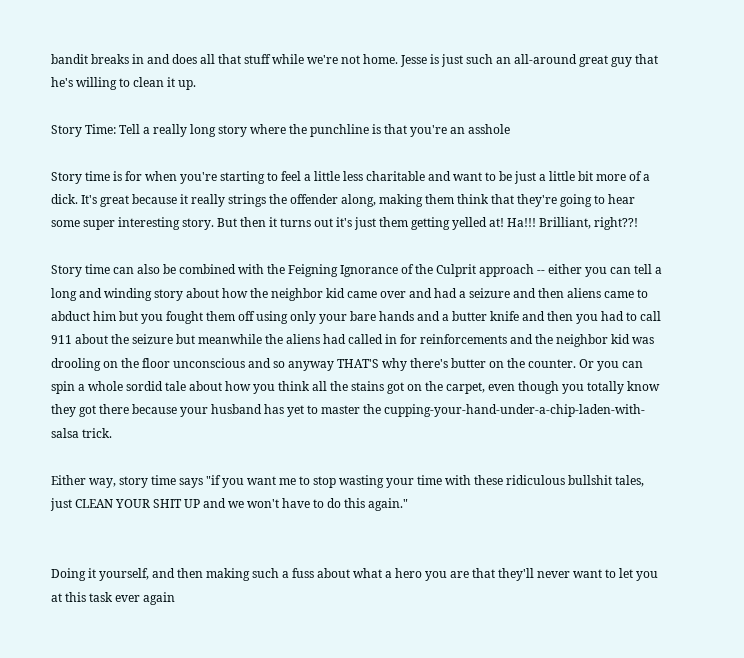bandit breaks in and does all that stuff while we're not home. Jesse is just such an all-around great guy that he's willing to clean it up.

Story Time: Tell a really long story where the punchline is that you're an asshole

Story time is for when you're starting to feel a little less charitable and want to be just a little bit more of a dick. It's great because it really strings the offender along, making them think that they're going to hear some super interesting story. But then it turns out it's just them getting yelled at! Ha!!! Brilliant, right??!

Story time can also be combined with the Feigning Ignorance of the Culprit approach -- either you can tell a long and winding story about how the neighbor kid came over and had a seizure and then aliens came to abduct him but you fought them off using only your bare hands and a butter knife and then you had to call 911 about the seizure but meanwhile the aliens had called in for reinforcements and the neighbor kid was drooling on the floor unconscious and so anyway THAT'S why there's butter on the counter. Or you can spin a whole sordid tale about how you think all the stains got on the carpet, even though you totally know they got there because your husband has yet to master the cupping-your-hand-under-a-chip-laden-with-salsa trick.

Either way, story time says "if you want me to stop wasting your time with these ridiculous bullshit tales, just CLEAN YOUR SHIT UP and we won't have to do this again."


Doing it yourself, and then making such a fuss about what a hero you are that they'll never want to let you at this task ever again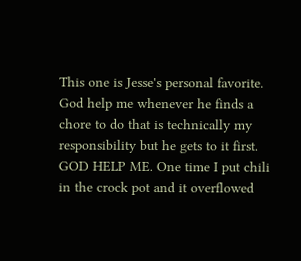This one is Jesse's personal favorite. God help me whenever he finds a chore to do that is technically my responsibility but he gets to it first. GOD HELP ME. One time I put chili in the crock pot and it overflowed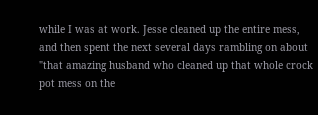while I was at work. Jesse cleaned up the entire mess, and then spent the next several days rambling on about "that amazing husband who cleaned up that whole crock pot mess on the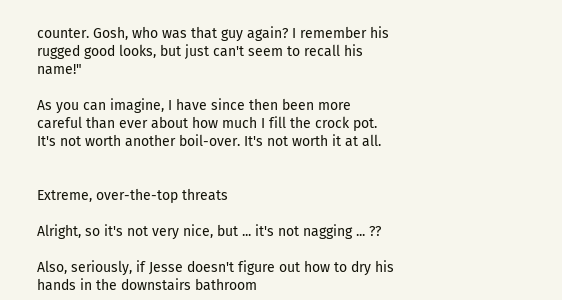counter. Gosh, who was that guy again? I remember his rugged good looks, but just can't seem to recall his name!"

As you can imagine, I have since then been more careful than ever about how much I fill the crock pot. It's not worth another boil-over. It's not worth it at all.


Extreme, over-the-top threats

Alright, so it's not very nice, but ... it's not nagging ... ??

Also, seriously, if Jesse doesn't figure out how to dry his hands in the downstairs bathroom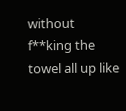without f**king the towel all up like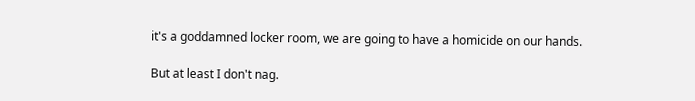it's a goddamned locker room, we are going to have a homicide on our hands.

But at least I don't nag.